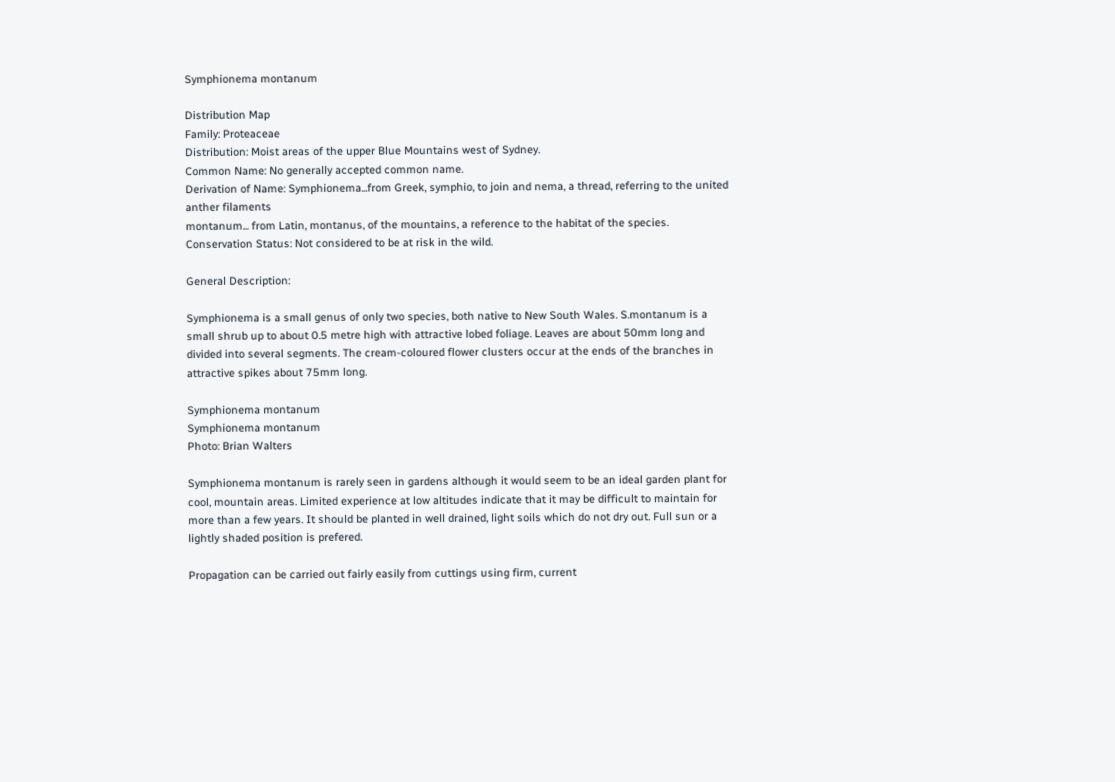Symphionema montanum

Distribution Map
Family: Proteaceae
Distribution: Moist areas of the upper Blue Mountains west of Sydney.
Common Name: No generally accepted common name.
Derivation of Name: Symphionema...from Greek, symphio, to join and nema, a thread, referring to the united anther filaments
montanum... from Latin, montanus, of the mountains, a reference to the habitat of the species.
Conservation Status: Not considered to be at risk in the wild.

General Description:

Symphionema is a small genus of only two species, both native to New South Wales. S.montanum is a small shrub up to about 0.5 metre high with attractive lobed foliage. Leaves are about 50mm long and divided into several segments. The cream-coloured flower clusters occur at the ends of the branches in attractive spikes about 75mm long.

Symphionema montanum
Symphionema montanum
Photo: Brian Walters

Symphionema montanum is rarely seen in gardens although it would seem to be an ideal garden plant for cool, mountain areas. Limited experience at low altitudes indicate that it may be difficult to maintain for more than a few years. It should be planted in well drained, light soils which do not dry out. Full sun or a lightly shaded position is prefered.

Propagation can be carried out fairly easily from cuttings using firm, current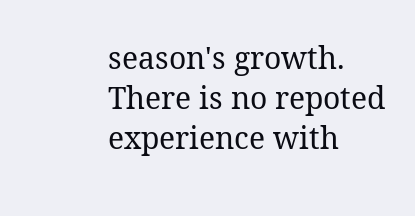season's growth. There is no repoted experience with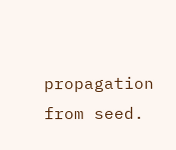propagation from seed.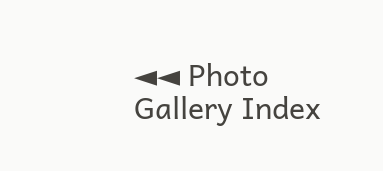◄◄ Photo Gallery Index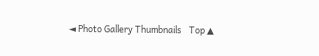◄ Photo Gallery Thumbnails    Top ▲